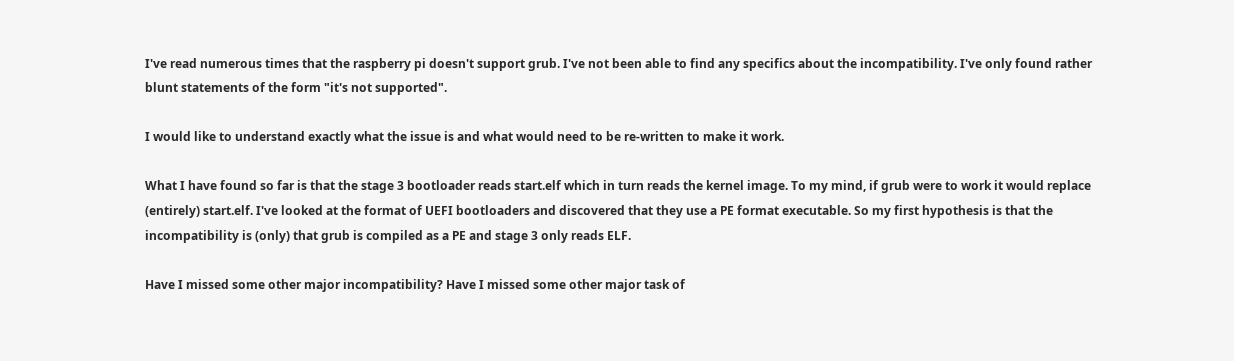I've read numerous times that the raspberry pi doesn't support grub. I've not been able to find any specifics about the incompatibility. I've only found rather blunt statements of the form "it's not supported".

I would like to understand exactly what the issue is and what would need to be re-written to make it work.

What I have found so far is that the stage 3 bootloader reads start.elf which in turn reads the kernel image. To my mind, if grub were to work it would replace (entirely) start.elf. I've looked at the format of UEFI bootloaders and discovered that they use a PE format executable. So my first hypothesis is that the incompatibility is (only) that grub is compiled as a PE and stage 3 only reads ELF.

Have I missed some other major incompatibility? Have I missed some other major task of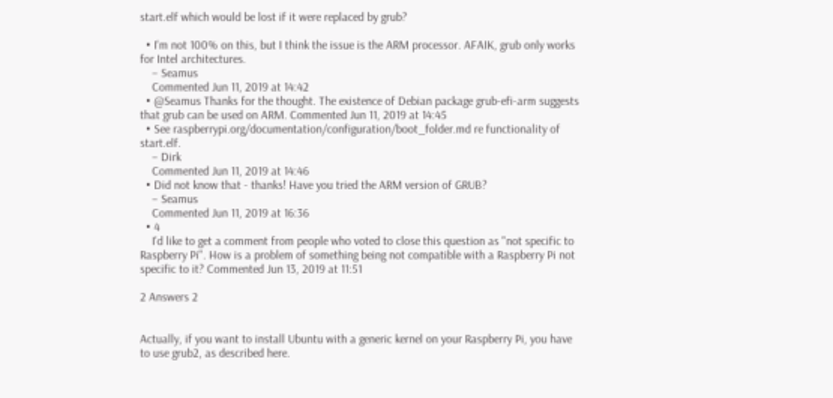start.elf which would be lost if it were replaced by grub?

  • I'm not 100% on this, but I think the issue is the ARM processor. AFAIK, grub only works for Intel architectures.
    – Seamus
    Commented Jun 11, 2019 at 14:42
  • @Seamus Thanks for the thought. The existence of Debian package grub-efi-arm suggests that grub can be used on ARM. Commented Jun 11, 2019 at 14:45
  • See raspberrypi.org/documentation/configuration/boot_folder.md re functionality of start.elf.
    – Dirk
    Commented Jun 11, 2019 at 14:46
  • Did not know that - thanks! Have you tried the ARM version of GRUB?
    – Seamus
    Commented Jun 11, 2019 at 16:36
  • 4
    I'd like to get a comment from people who voted to close this question as "not specific to Raspberry Pi". How is a problem of something being not compatible with a Raspberry Pi not specific to it? Commented Jun 13, 2019 at 11:51

2 Answers 2


Actually, if you want to install Ubuntu with a generic kernel on your Raspberry Pi, you have to use grub2, as described here.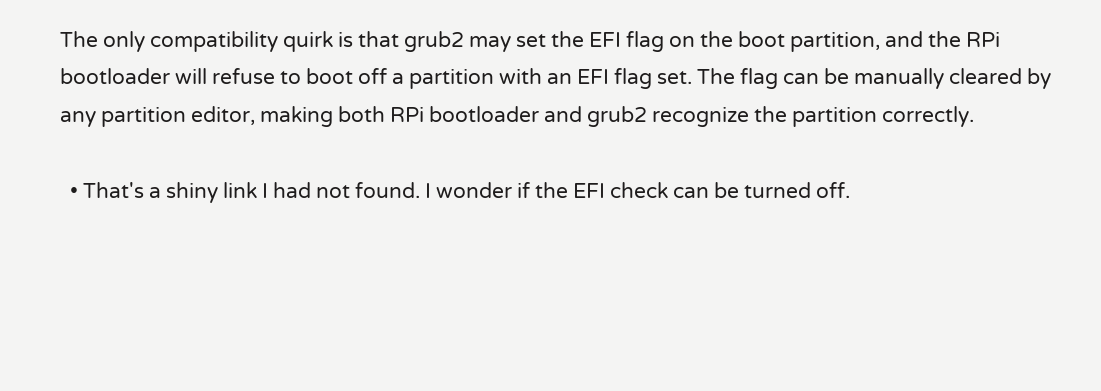The only compatibility quirk is that grub2 may set the EFI flag on the boot partition, and the RPi bootloader will refuse to boot off a partition with an EFI flag set. The flag can be manually cleared by any partition editor, making both RPi bootloader and grub2 recognize the partition correctly.

  • That's a shiny link I had not found. I wonder if the EFI check can be turned off.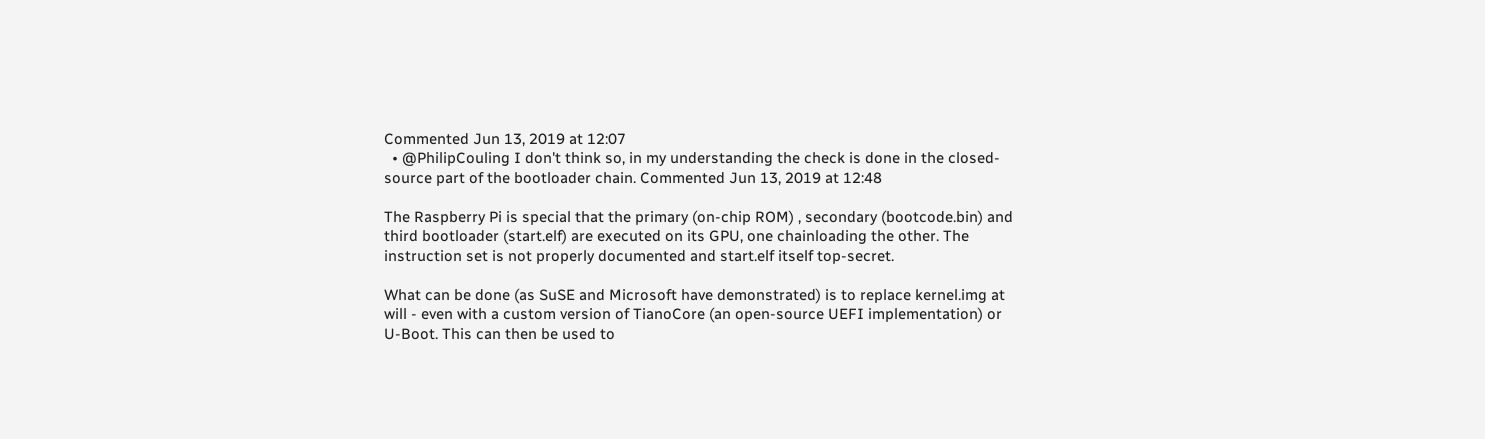Commented Jun 13, 2019 at 12:07
  • @PhilipCouling I don't think so, in my understanding the check is done in the closed-source part of the bootloader chain. Commented Jun 13, 2019 at 12:48

The Raspberry Pi is special that the primary (on-chip ROM) , secondary (bootcode.bin) and third bootloader (start.elf) are executed on its GPU, one chainloading the other. The instruction set is not properly documented and start.elf itself top-secret.

What can be done (as SuSE and Microsoft have demonstrated) is to replace kernel.img at will - even with a custom version of TianoCore (an open-source UEFI implementation) or U-Boot. This can then be used to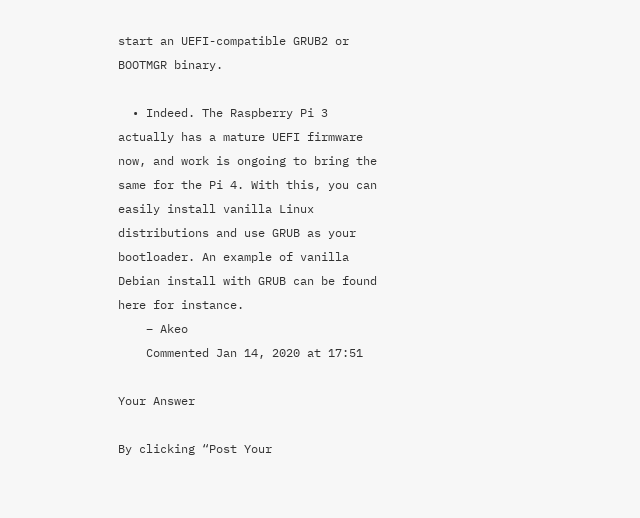start an UEFI-compatible GRUB2 or BOOTMGR binary.

  • Indeed. The Raspberry Pi 3 actually has a mature UEFI firmware now, and work is ongoing to bring the same for the Pi 4. With this, you can easily install vanilla Linux distributions and use GRUB as your bootloader. An example of vanilla Debian install with GRUB can be found here for instance.
    – Akeo
    Commented Jan 14, 2020 at 17:51

Your Answer

By clicking “Post Your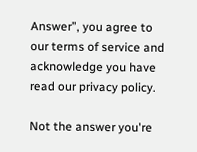Answer”, you agree to our terms of service and acknowledge you have read our privacy policy.

Not the answer you're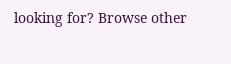looking for? Browse other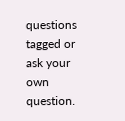questions tagged or ask your own question.